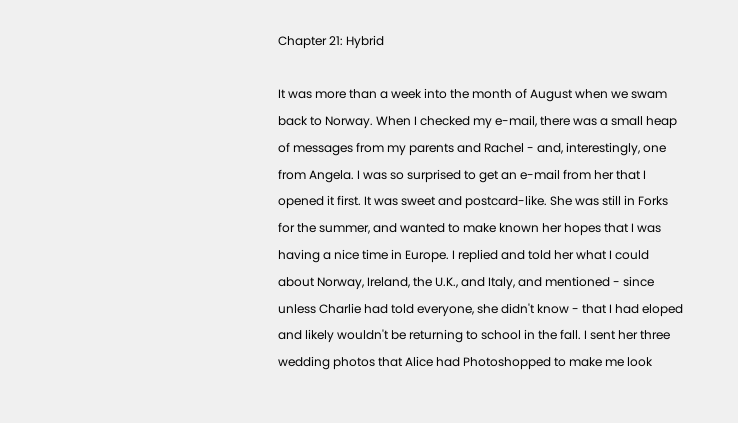Chapter 21: Hybrid

It was more than a week into the month of August when we swam back to Norway. When I checked my e-mail, there was a small heap of messages from my parents and Rachel - and, interestingly, one from Angela. I was so surprised to get an e-mail from her that I opened it first. It was sweet and postcard-like. She was still in Forks for the summer, and wanted to make known her hopes that I was having a nice time in Europe. I replied and told her what I could about Norway, Ireland, the U.K., and Italy, and mentioned - since unless Charlie had told everyone, she didn't know - that I had eloped and likely wouldn't be returning to school in the fall. I sent her three wedding photos that Alice had Photoshopped to make me look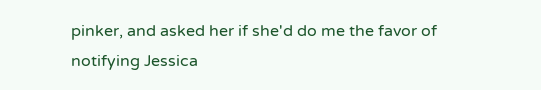pinker, and asked her if she'd do me the favor of notifying Jessica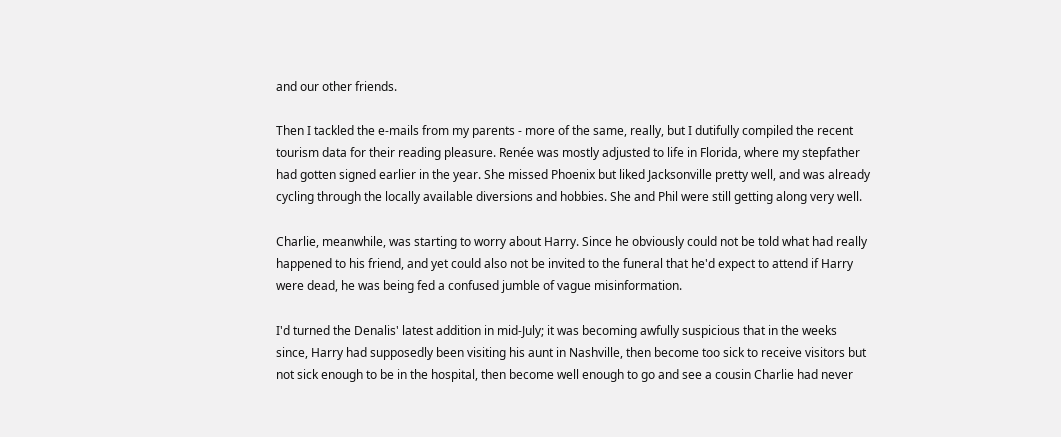and our other friends.

Then I tackled the e-mails from my parents - more of the same, really, but I dutifully compiled the recent tourism data for their reading pleasure. Renée was mostly adjusted to life in Florida, where my stepfather had gotten signed earlier in the year. She missed Phoenix but liked Jacksonville pretty well, and was already cycling through the locally available diversions and hobbies. She and Phil were still getting along very well.

Charlie, meanwhile, was starting to worry about Harry. Since he obviously could not be told what had really happened to his friend, and yet could also not be invited to the funeral that he'd expect to attend if Harry were dead, he was being fed a confused jumble of vague misinformation.

I'd turned the Denalis' latest addition in mid-July; it was becoming awfully suspicious that in the weeks since, Harry had supposedly been visiting his aunt in Nashville, then become too sick to receive visitors but not sick enough to be in the hospital, then become well enough to go and see a cousin Charlie had never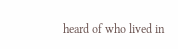heard of who lived in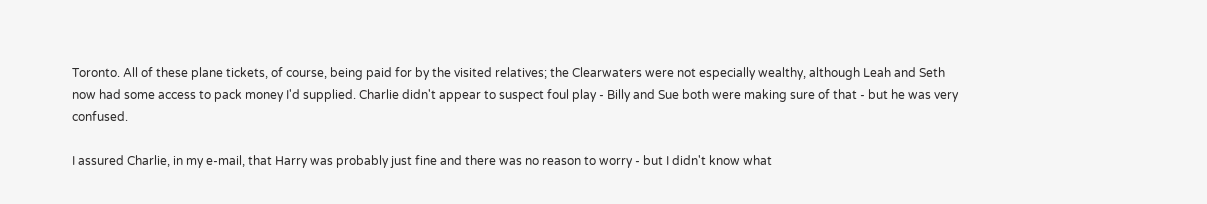Toronto. All of these plane tickets, of course, being paid for by the visited relatives; the Clearwaters were not especially wealthy, although Leah and Seth now had some access to pack money I'd supplied. Charlie didn't appear to suspect foul play - Billy and Sue both were making sure of that - but he was very confused.

I assured Charlie, in my e-mail, that Harry was probably just fine and there was no reason to worry - but I didn't know what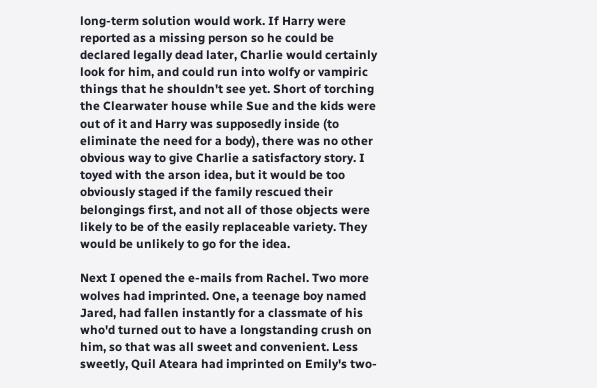long-term solution would work. If Harry were reported as a missing person so he could be declared legally dead later, Charlie would certainly look for him, and could run into wolfy or vampiric things that he shouldn't see yet. Short of torching the Clearwater house while Sue and the kids were out of it and Harry was supposedly inside (to eliminate the need for a body), there was no other obvious way to give Charlie a satisfactory story. I toyed with the arson idea, but it would be too obviously staged if the family rescued their belongings first, and not all of those objects were likely to be of the easily replaceable variety. They would be unlikely to go for the idea.

Next I opened the e-mails from Rachel. Two more wolves had imprinted. One, a teenage boy named Jared, had fallen instantly for a classmate of his who'd turned out to have a longstanding crush on him, so that was all sweet and convenient. Less sweetly, Quil Ateara had imprinted on Emily's two-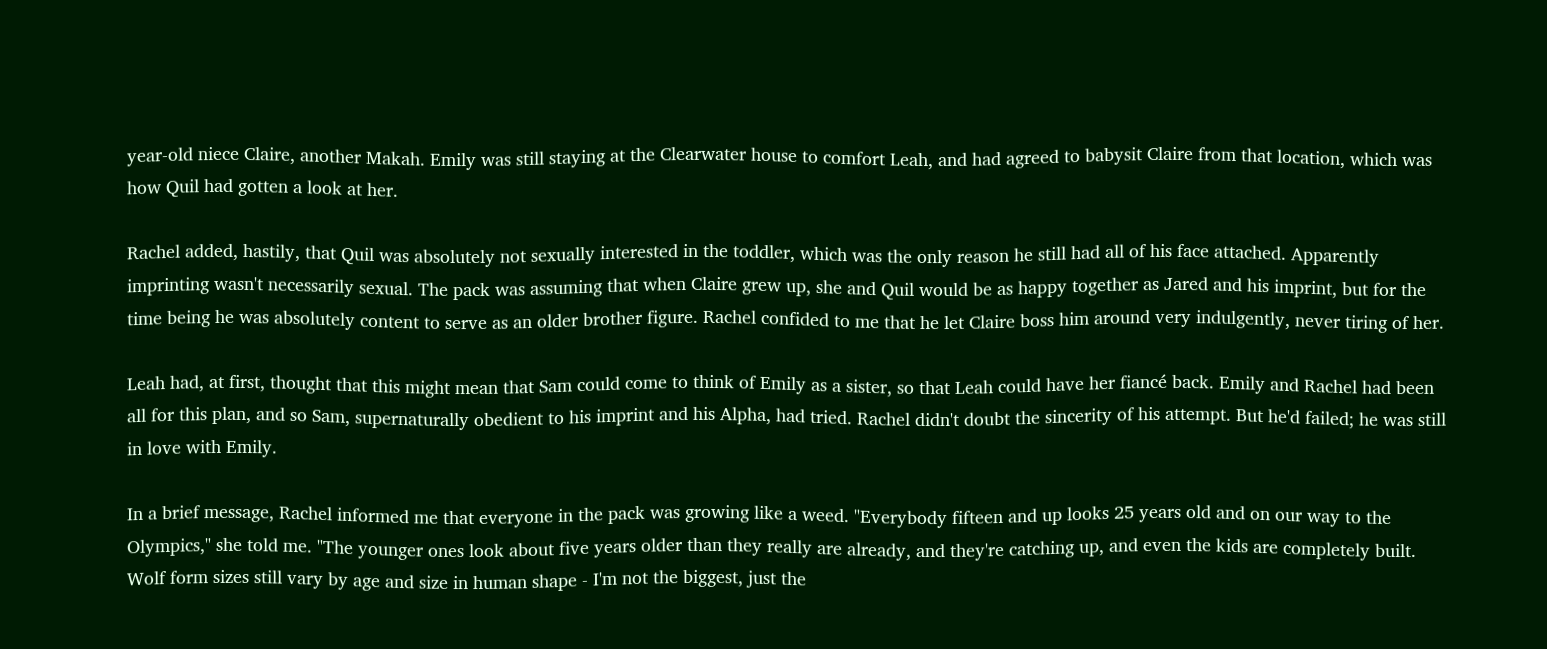year-old niece Claire, another Makah. Emily was still staying at the Clearwater house to comfort Leah, and had agreed to babysit Claire from that location, which was how Quil had gotten a look at her.

Rachel added, hastily, that Quil was absolutely not sexually interested in the toddler, which was the only reason he still had all of his face attached. Apparently imprinting wasn't necessarily sexual. The pack was assuming that when Claire grew up, she and Quil would be as happy together as Jared and his imprint, but for the time being he was absolutely content to serve as an older brother figure. Rachel confided to me that he let Claire boss him around very indulgently, never tiring of her.

Leah had, at first, thought that this might mean that Sam could come to think of Emily as a sister, so that Leah could have her fiancé back. Emily and Rachel had been all for this plan, and so Sam, supernaturally obedient to his imprint and his Alpha, had tried. Rachel didn't doubt the sincerity of his attempt. But he'd failed; he was still in love with Emily.

In a brief message, Rachel informed me that everyone in the pack was growing like a weed. "Everybody fifteen and up looks 25 years old and on our way to the Olympics," she told me. "The younger ones look about five years older than they really are already, and they're catching up, and even the kids are completely built. Wolf form sizes still vary by age and size in human shape - I'm not the biggest, just the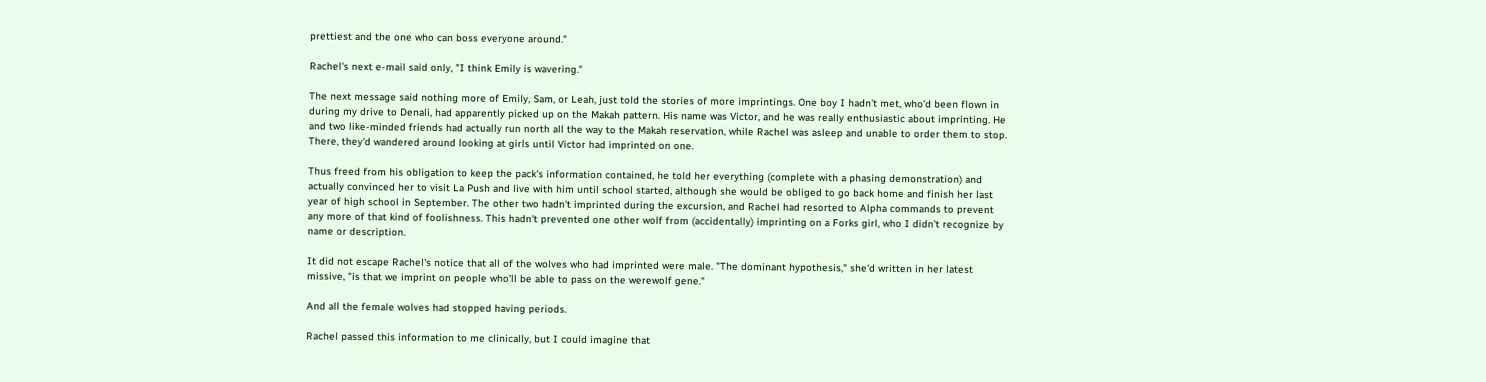prettiest and the one who can boss everyone around."

Rachel's next e-mail said only, "I think Emily is wavering."

The next message said nothing more of Emily, Sam, or Leah, just told the stories of more imprintings. One boy I hadn't met, who'd been flown in during my drive to Denali, had apparently picked up on the Makah pattern. His name was Victor, and he was really enthusiastic about imprinting. He and two like-minded friends had actually run north all the way to the Makah reservation, while Rachel was asleep and unable to order them to stop. There, they'd wandered around looking at girls until Victor had imprinted on one.

Thus freed from his obligation to keep the pack's information contained, he told her everything (complete with a phasing demonstration) and actually convinced her to visit La Push and live with him until school started, although she would be obliged to go back home and finish her last year of high school in September. The other two hadn't imprinted during the excursion, and Rachel had resorted to Alpha commands to prevent any more of that kind of foolishness. This hadn't prevented one other wolf from (accidentally) imprinting on a Forks girl, who I didn't recognize by name or description.

It did not escape Rachel's notice that all of the wolves who had imprinted were male. "The dominant hypothesis," she'd written in her latest missive, "is that we imprint on people who'll be able to pass on the werewolf gene."

And all the female wolves had stopped having periods.

Rachel passed this information to me clinically, but I could imagine that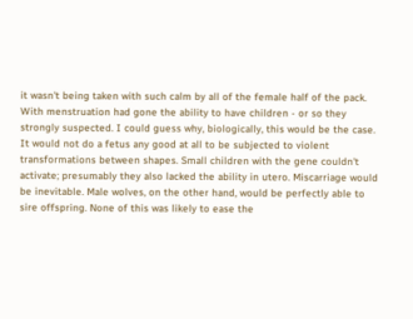it wasn't being taken with such calm by all of the female half of the pack. With menstruation had gone the ability to have children - or so they strongly suspected. I could guess why, biologically, this would be the case. It would not do a fetus any good at all to be subjected to violent transformations between shapes. Small children with the gene couldn't activate; presumably they also lacked the ability in utero. Miscarriage would be inevitable. Male wolves, on the other hand, would be perfectly able to sire offspring. None of this was likely to ease the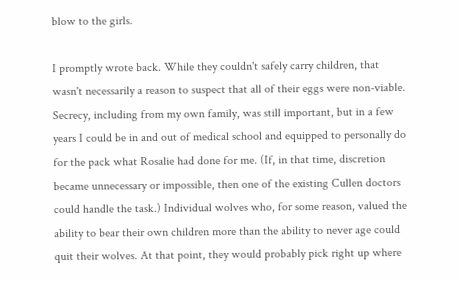blow to the girls.

I promptly wrote back. While they couldn't safely carry children, that wasn't necessarily a reason to suspect that all of their eggs were non-viable. Secrecy, including from my own family, was still important, but in a few years I could be in and out of medical school and equipped to personally do for the pack what Rosalie had done for me. (If, in that time, discretion became unnecessary or impossible, then one of the existing Cullen doctors could handle the task.) Individual wolves who, for some reason, valued the ability to bear their own children more than the ability to never age could quit their wolves. At that point, they would probably pick right up where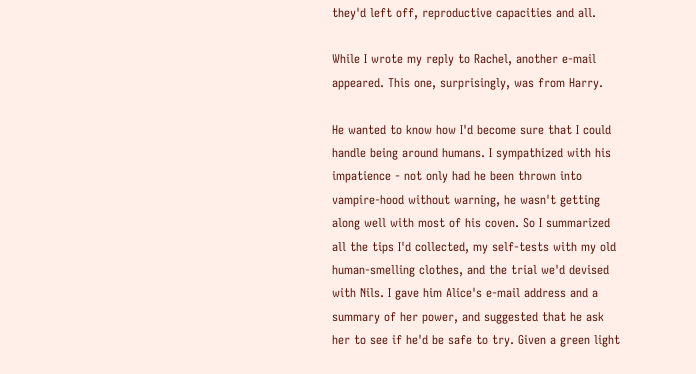they'd left off, reproductive capacities and all.

While I wrote my reply to Rachel, another e-mail appeared. This one, surprisingly, was from Harry.

He wanted to know how I'd become sure that I could handle being around humans. I sympathized with his impatience - not only had he been thrown into vampire-hood without warning, he wasn't getting along well with most of his coven. So I summarized all the tips I'd collected, my self-tests with my old human-smelling clothes, and the trial we'd devised with Nils. I gave him Alice's e-mail address and a summary of her power, and suggested that he ask her to see if he'd be safe to try. Given a green light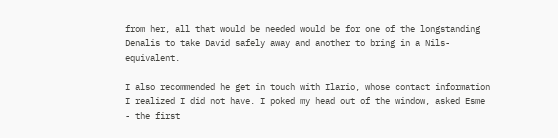from her, all that would be needed would be for one of the longstanding Denalis to take David safely away and another to bring in a Nils-equivalent.

I also recommended he get in touch with Ilario, whose contact information I realized I did not have. I poked my head out of the window, asked Esme - the first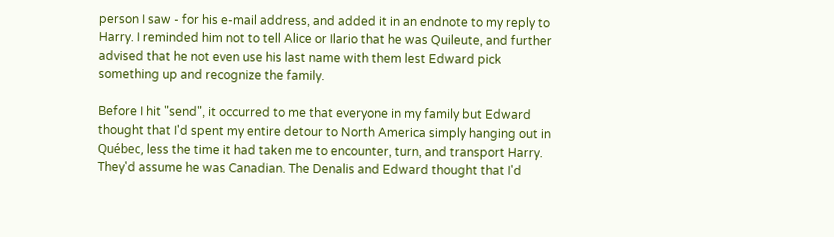person I saw - for his e-mail address, and added it in an endnote to my reply to Harry. I reminded him not to tell Alice or Ilario that he was Quileute, and further advised that he not even use his last name with them lest Edward pick something up and recognize the family.

Before I hit "send", it occurred to me that everyone in my family but Edward thought that I'd spent my entire detour to North America simply hanging out in Québec, less the time it had taken me to encounter, turn, and transport Harry. They'd assume he was Canadian. The Denalis and Edward thought that I'd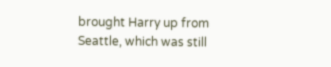brought Harry up from Seattle, which was still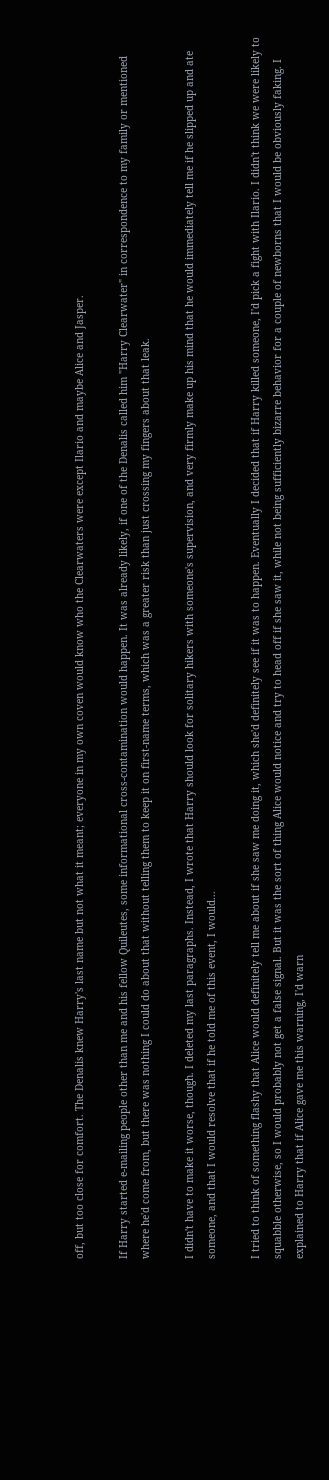off, but too close for comfort. The Denalis knew Harry's last name but not what it meant; everyone in my own coven would know who the Clearwaters were except Ilario and maybe Alice and Jasper.

If Harry started e-mailing people other than me and his fellow Quileutes, some informational cross-contamination would happen. It was already likely, if one of the Denalis called him "Harry Clearwater" in correspondence to my family or mentioned where he'd come from, but there was nothing I could do about that without telling them to keep it on first-name terms, which was a greater risk than just crossing my fingers about that leak.

I didn't have to make it worse, though. I deleted my last paragraphs. Instead, I wrote that Harry should look for solitary hikers with someone's supervision, and very firmly make up his mind that he would immediately tell me if he slipped up and ate someone, and that I would resolve that if he told me of this event, I would...

I tried to think of something flashy that Alice would definitely tell me about if she saw me doing it, which she'd definitely see if it was to happen. Eventually I decided that if Harry killed someone, I'd pick a fight with Ilario. I didn't think we were likely to squabble otherwise, so I would probably not get a false signal. But it was the sort of thing Alice would notice and try to head off if she saw it, while not being sufficiently bizarre behavior for a couple of newborns that I would be obviously faking. I explained to Harry that if Alice gave me this warning, I'd warn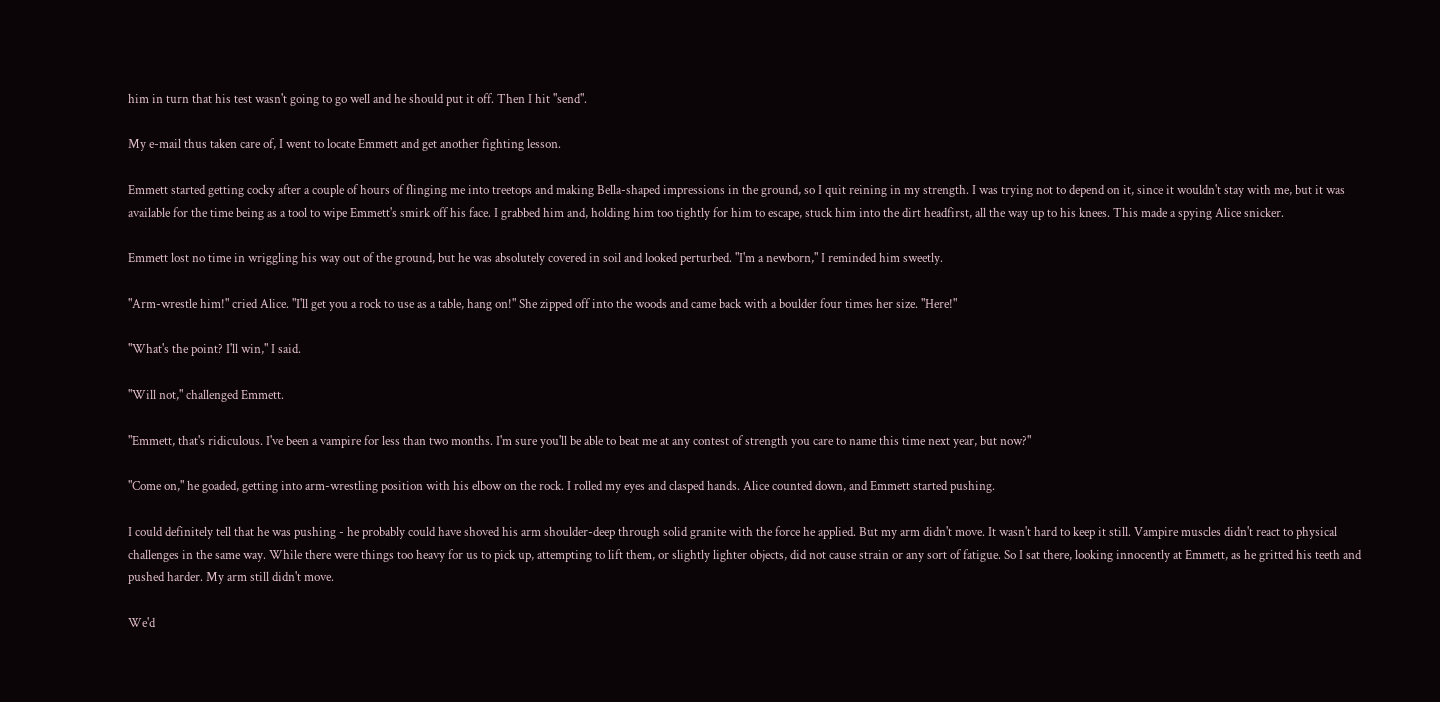him in turn that his test wasn't going to go well and he should put it off. Then I hit "send".

My e-mail thus taken care of, I went to locate Emmett and get another fighting lesson.

Emmett started getting cocky after a couple of hours of flinging me into treetops and making Bella-shaped impressions in the ground, so I quit reining in my strength. I was trying not to depend on it, since it wouldn't stay with me, but it was available for the time being as a tool to wipe Emmett's smirk off his face. I grabbed him and, holding him too tightly for him to escape, stuck him into the dirt headfirst, all the way up to his knees. This made a spying Alice snicker.

Emmett lost no time in wriggling his way out of the ground, but he was absolutely covered in soil and looked perturbed. "I'm a newborn," I reminded him sweetly.

"Arm-wrestle him!" cried Alice. "I'll get you a rock to use as a table, hang on!" She zipped off into the woods and came back with a boulder four times her size. "Here!"

"What's the point? I'll win," I said.

"Will not," challenged Emmett.

"Emmett, that's ridiculous. I've been a vampire for less than two months. I'm sure you'll be able to beat me at any contest of strength you care to name this time next year, but now?"

"Come on," he goaded, getting into arm-wrestling position with his elbow on the rock. I rolled my eyes and clasped hands. Alice counted down, and Emmett started pushing.

I could definitely tell that he was pushing - he probably could have shoved his arm shoulder-deep through solid granite with the force he applied. But my arm didn't move. It wasn't hard to keep it still. Vampire muscles didn't react to physical challenges in the same way. While there were things too heavy for us to pick up, attempting to lift them, or slightly lighter objects, did not cause strain or any sort of fatigue. So I sat there, looking innocently at Emmett, as he gritted his teeth and pushed harder. My arm still didn't move.

We'd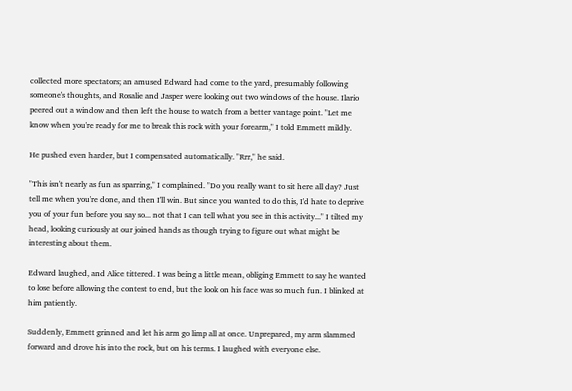collected more spectators; an amused Edward had come to the yard, presumably following someone's thoughts, and Rosalie and Jasper were looking out two windows of the house. Ilario peered out a window and then left the house to watch from a better vantage point. "Let me know when you're ready for me to break this rock with your forearm," I told Emmett mildly.

He pushed even harder, but I compensated automatically. "Rrr," he said.

"This isn't nearly as fun as sparring," I complained. "Do you really want to sit here all day? Just tell me when you're done, and then I'll win. But since you wanted to do this, I'd hate to deprive you of your fun before you say so... not that I can tell what you see in this activity..." I tilted my head, looking curiously at our joined hands as though trying to figure out what might be interesting about them.

Edward laughed, and Alice tittered. I was being a little mean, obliging Emmett to say he wanted to lose before allowing the contest to end, but the look on his face was so much fun. I blinked at him patiently.

Suddenly, Emmett grinned and let his arm go limp all at once. Unprepared, my arm slammed forward and drove his into the rock, but on his terms. I laughed with everyone else.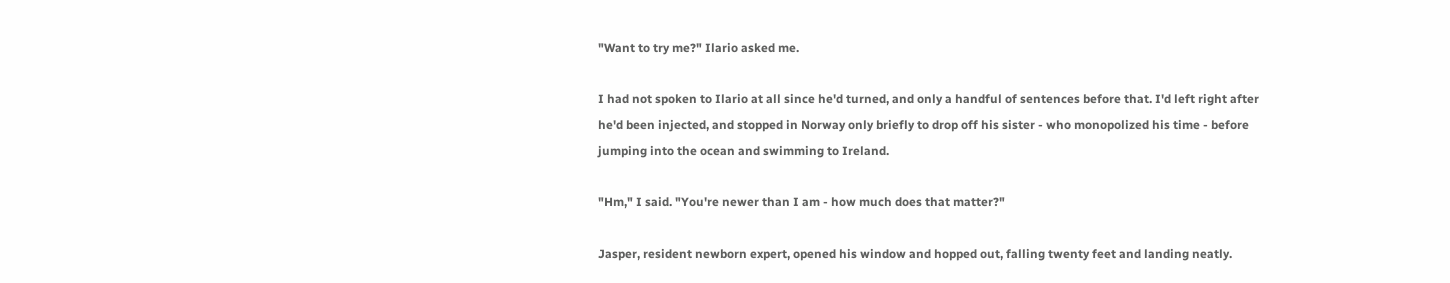"Want to try me?" Ilario asked me.

I had not spoken to Ilario at all since he'd turned, and only a handful of sentences before that. I'd left right after he'd been injected, and stopped in Norway only briefly to drop off his sister - who monopolized his time - before jumping into the ocean and swimming to Ireland.

"Hm," I said. "You're newer than I am - how much does that matter?"

Jasper, resident newborn expert, opened his window and hopped out, falling twenty feet and landing neatly.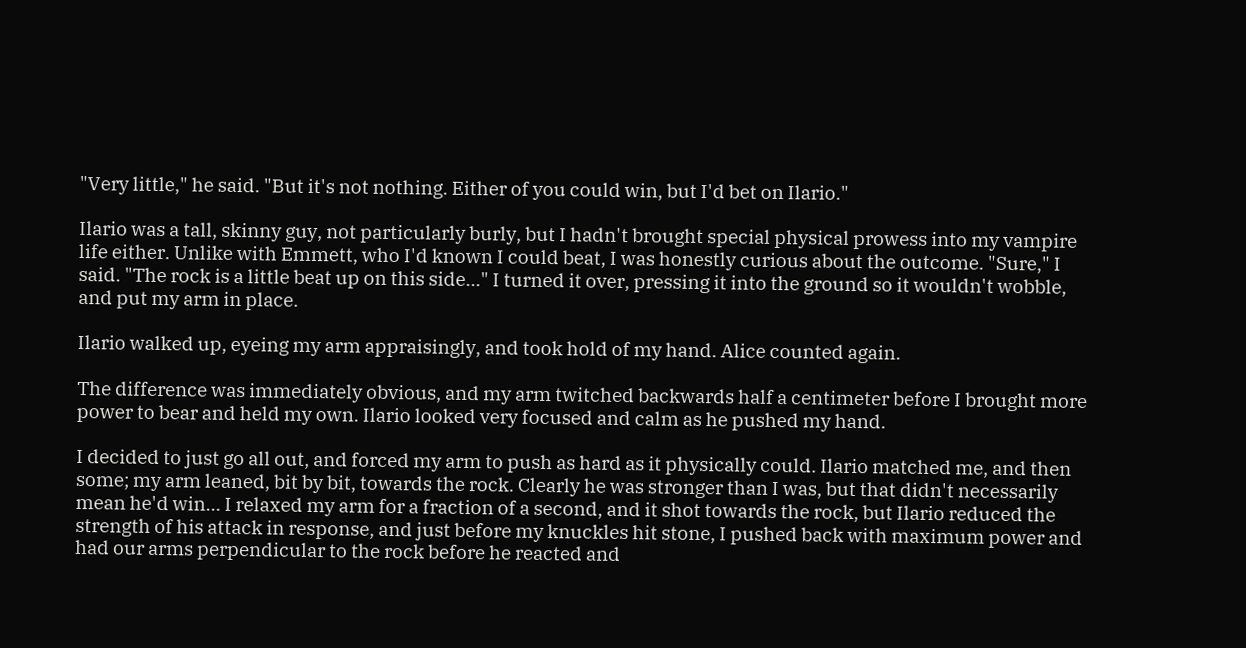"Very little," he said. "But it's not nothing. Either of you could win, but I'd bet on Ilario."

Ilario was a tall, skinny guy, not particularly burly, but I hadn't brought special physical prowess into my vampire life either. Unlike with Emmett, who I'd known I could beat, I was honestly curious about the outcome. "Sure," I said. "The rock is a little beat up on this side..." I turned it over, pressing it into the ground so it wouldn't wobble, and put my arm in place.

Ilario walked up, eyeing my arm appraisingly, and took hold of my hand. Alice counted again.

The difference was immediately obvious, and my arm twitched backwards half a centimeter before I brought more power to bear and held my own. Ilario looked very focused and calm as he pushed my hand.

I decided to just go all out, and forced my arm to push as hard as it physically could. Ilario matched me, and then some; my arm leaned, bit by bit, towards the rock. Clearly he was stronger than I was, but that didn't necessarily mean he'd win... I relaxed my arm for a fraction of a second, and it shot towards the rock, but Ilario reduced the strength of his attack in response, and just before my knuckles hit stone, I pushed back with maximum power and had our arms perpendicular to the rock before he reacted and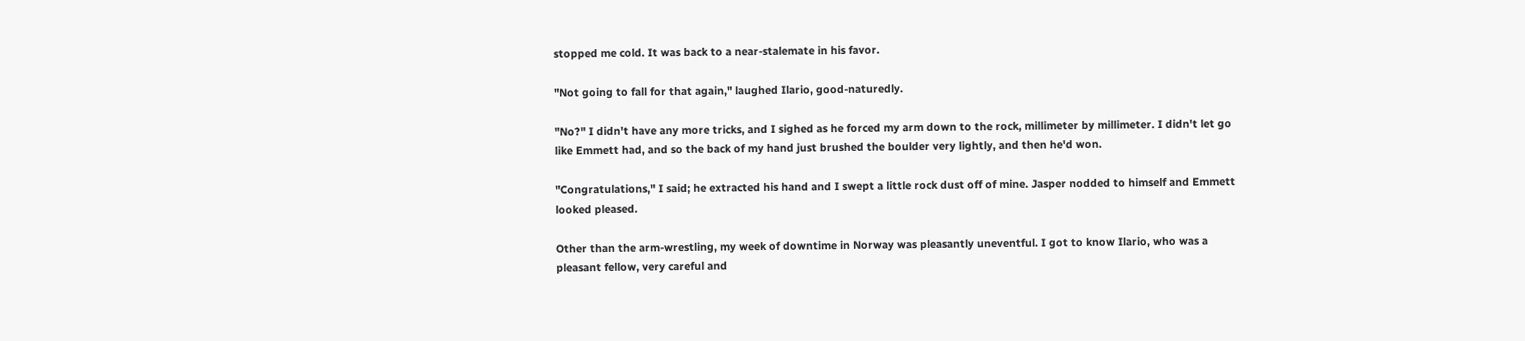stopped me cold. It was back to a near-stalemate in his favor.

"Not going to fall for that again," laughed Ilario, good-naturedly.

"No?" I didn't have any more tricks, and I sighed as he forced my arm down to the rock, millimeter by millimeter. I didn't let go like Emmett had, and so the back of my hand just brushed the boulder very lightly, and then he'd won.

"Congratulations," I said; he extracted his hand and I swept a little rock dust off of mine. Jasper nodded to himself and Emmett looked pleased.

Other than the arm-wrestling, my week of downtime in Norway was pleasantly uneventful. I got to know Ilario, who was a pleasant fellow, very careful and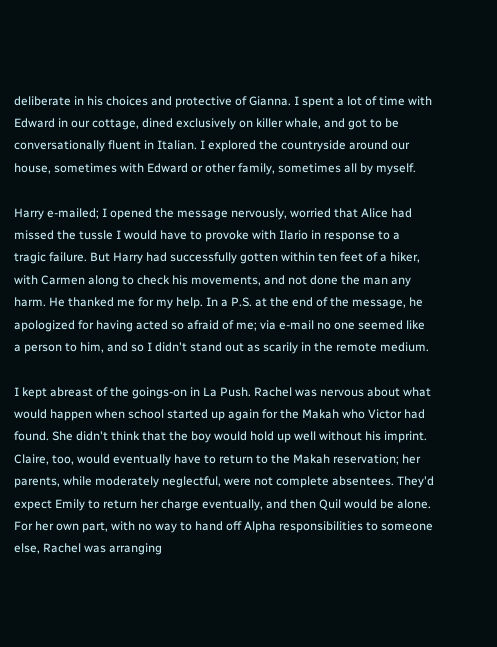deliberate in his choices and protective of Gianna. I spent a lot of time with Edward in our cottage, dined exclusively on killer whale, and got to be conversationally fluent in Italian. I explored the countryside around our house, sometimes with Edward or other family, sometimes all by myself.

Harry e-mailed; I opened the message nervously, worried that Alice had missed the tussle I would have to provoke with Ilario in response to a tragic failure. But Harry had successfully gotten within ten feet of a hiker, with Carmen along to check his movements, and not done the man any harm. He thanked me for my help. In a P.S. at the end of the message, he apologized for having acted so afraid of me; via e-mail no one seemed like a person to him, and so I didn't stand out as scarily in the remote medium.

I kept abreast of the goings-on in La Push. Rachel was nervous about what would happen when school started up again for the Makah who Victor had found. She didn't think that the boy would hold up well without his imprint. Claire, too, would eventually have to return to the Makah reservation; her parents, while moderately neglectful, were not complete absentees. They'd expect Emily to return her charge eventually, and then Quil would be alone. For her own part, with no way to hand off Alpha responsibilities to someone else, Rachel was arranging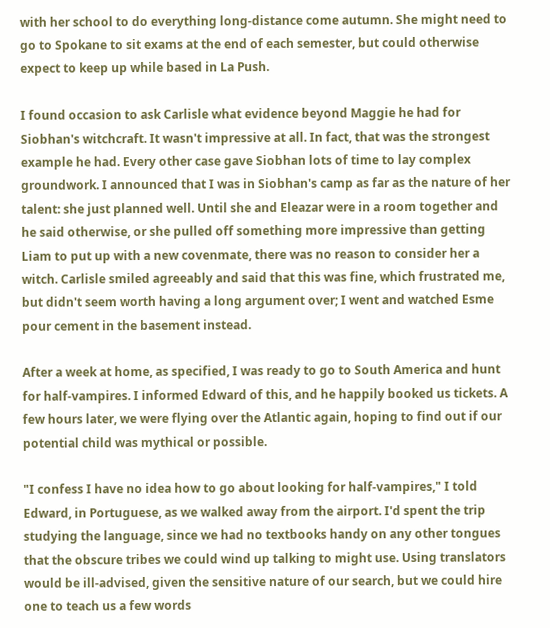with her school to do everything long-distance come autumn. She might need to go to Spokane to sit exams at the end of each semester, but could otherwise expect to keep up while based in La Push.

I found occasion to ask Carlisle what evidence beyond Maggie he had for Siobhan's witchcraft. It wasn't impressive at all. In fact, that was the strongest example he had. Every other case gave Siobhan lots of time to lay complex groundwork. I announced that I was in Siobhan's camp as far as the nature of her talent: she just planned well. Until she and Eleazar were in a room together and he said otherwise, or she pulled off something more impressive than getting Liam to put up with a new covenmate, there was no reason to consider her a witch. Carlisle smiled agreeably and said that this was fine, which frustrated me, but didn't seem worth having a long argument over; I went and watched Esme pour cement in the basement instead.

After a week at home, as specified, I was ready to go to South America and hunt for half-vampires. I informed Edward of this, and he happily booked us tickets. A few hours later, we were flying over the Atlantic again, hoping to find out if our potential child was mythical or possible.

"I confess I have no idea how to go about looking for half-vampires," I told Edward, in Portuguese, as we walked away from the airport. I'd spent the trip studying the language, since we had no textbooks handy on any other tongues that the obscure tribes we could wind up talking to might use. Using translators would be ill-advised, given the sensitive nature of our search, but we could hire one to teach us a few words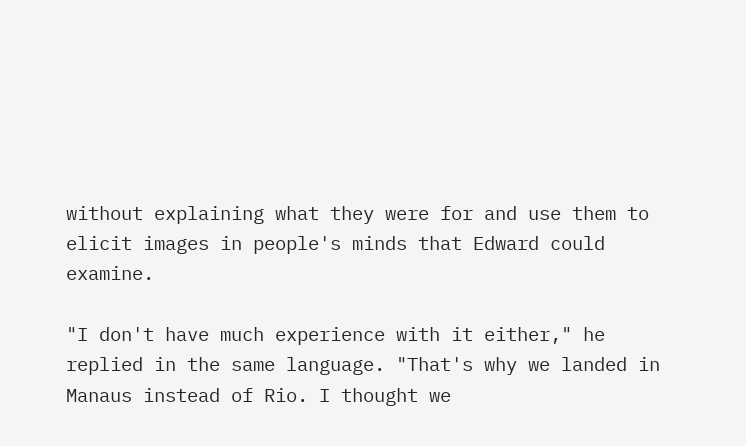without explaining what they were for and use them to elicit images in people's minds that Edward could examine.

"I don't have much experience with it either," he replied in the same language. "That's why we landed in Manaus instead of Rio. I thought we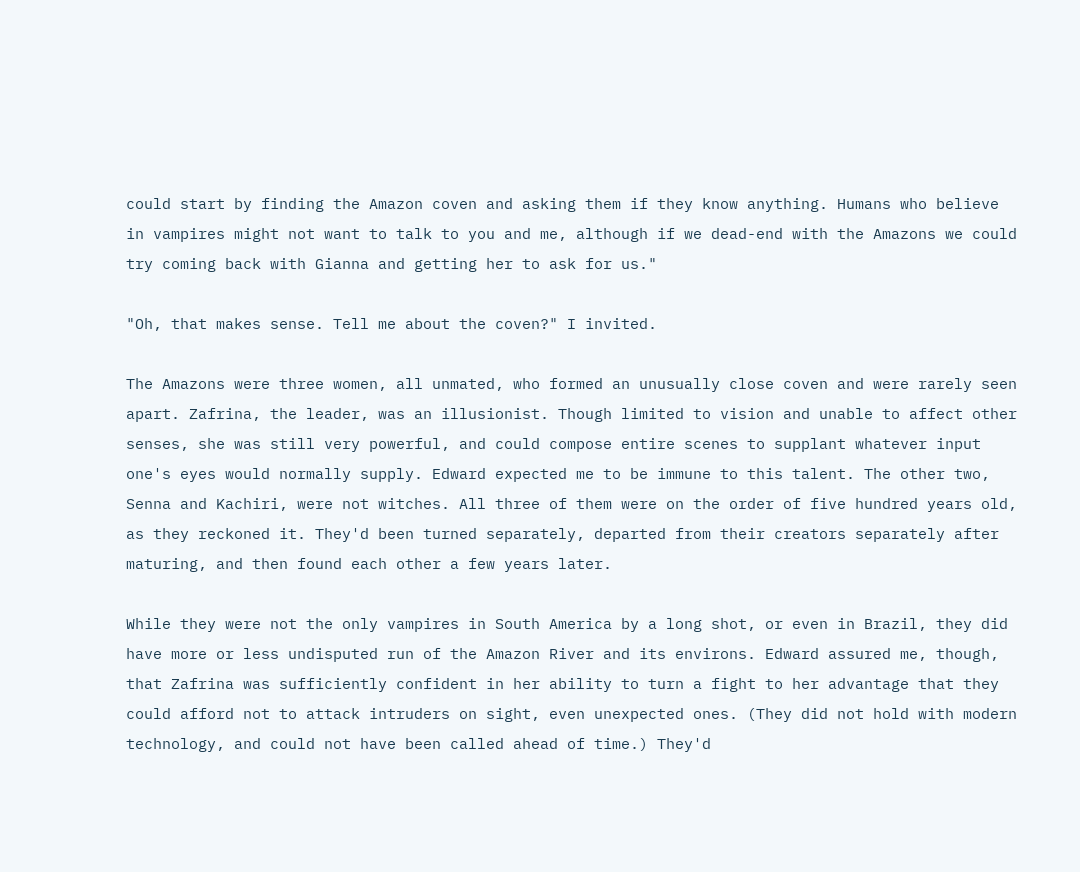could start by finding the Amazon coven and asking them if they know anything. Humans who believe in vampires might not want to talk to you and me, although if we dead-end with the Amazons we could try coming back with Gianna and getting her to ask for us."

"Oh, that makes sense. Tell me about the coven?" I invited.

The Amazons were three women, all unmated, who formed an unusually close coven and were rarely seen apart. Zafrina, the leader, was an illusionist. Though limited to vision and unable to affect other senses, she was still very powerful, and could compose entire scenes to supplant whatever input one's eyes would normally supply. Edward expected me to be immune to this talent. The other two, Senna and Kachiri, were not witches. All three of them were on the order of five hundred years old, as they reckoned it. They'd been turned separately, departed from their creators separately after maturing, and then found each other a few years later.

While they were not the only vampires in South America by a long shot, or even in Brazil, they did have more or less undisputed run of the Amazon River and its environs. Edward assured me, though, that Zafrina was sufficiently confident in her ability to turn a fight to her advantage that they could afford not to attack intruders on sight, even unexpected ones. (They did not hold with modern technology, and could not have been called ahead of time.) They'd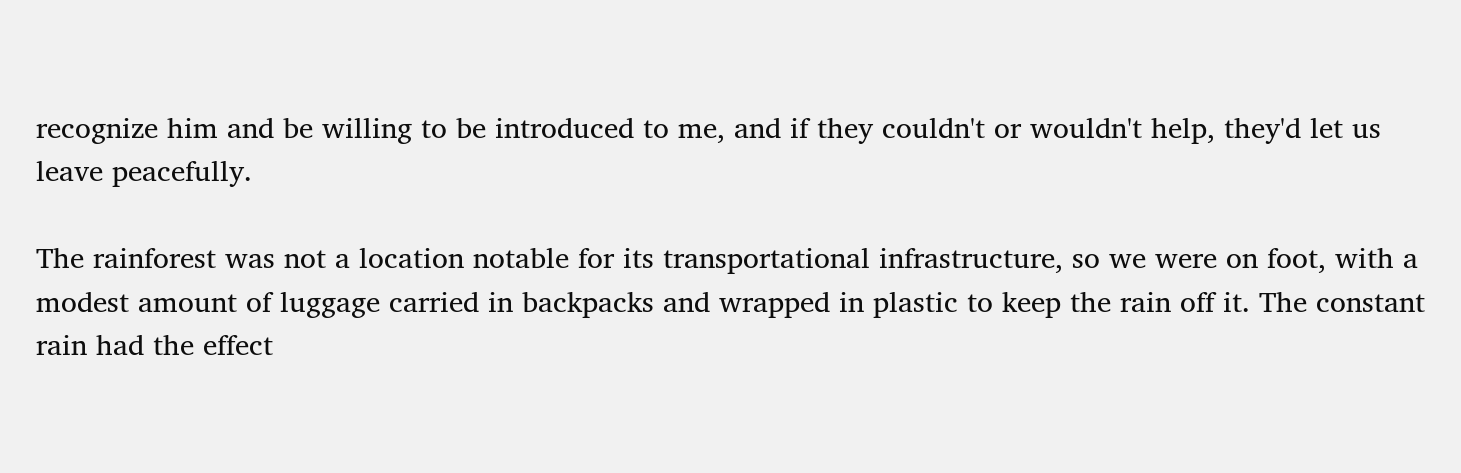recognize him and be willing to be introduced to me, and if they couldn't or wouldn't help, they'd let us leave peacefully.

The rainforest was not a location notable for its transportational infrastructure, so we were on foot, with a modest amount of luggage carried in backpacks and wrapped in plastic to keep the rain off it. The constant rain had the effect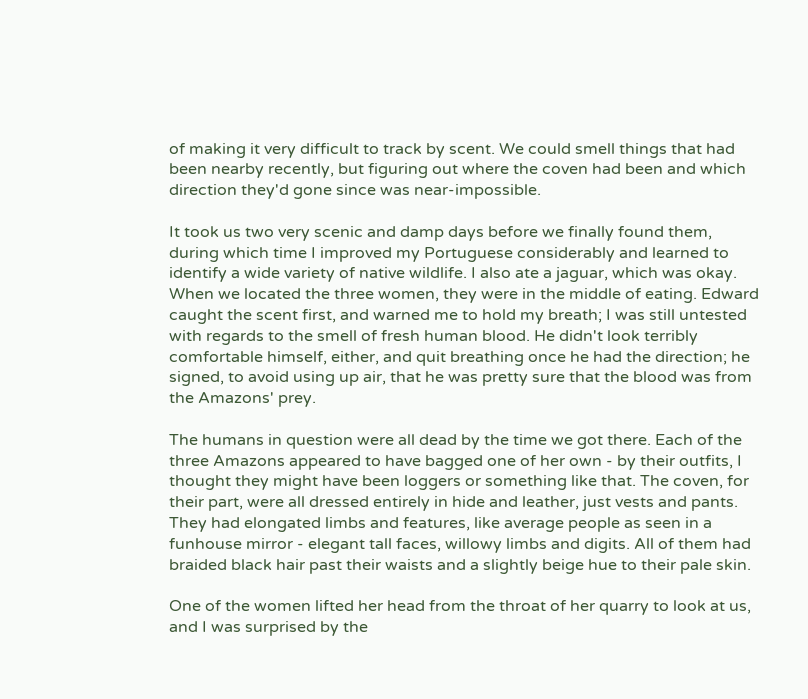of making it very difficult to track by scent. We could smell things that had been nearby recently, but figuring out where the coven had been and which direction they'd gone since was near-impossible.

It took us two very scenic and damp days before we finally found them, during which time I improved my Portuguese considerably and learned to identify a wide variety of native wildlife. I also ate a jaguar, which was okay. When we located the three women, they were in the middle of eating. Edward caught the scent first, and warned me to hold my breath; I was still untested with regards to the smell of fresh human blood. He didn't look terribly comfortable himself, either, and quit breathing once he had the direction; he signed, to avoid using up air, that he was pretty sure that the blood was from the Amazons' prey.

The humans in question were all dead by the time we got there. Each of the three Amazons appeared to have bagged one of her own - by their outfits, I thought they might have been loggers or something like that. The coven, for their part, were all dressed entirely in hide and leather, just vests and pants. They had elongated limbs and features, like average people as seen in a funhouse mirror - elegant tall faces, willowy limbs and digits. All of them had braided black hair past their waists and a slightly beige hue to their pale skin.

One of the women lifted her head from the throat of her quarry to look at us, and I was surprised by the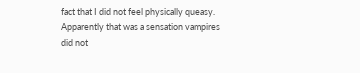fact that I did not feel physically queasy. Apparently that was a sensation vampires did not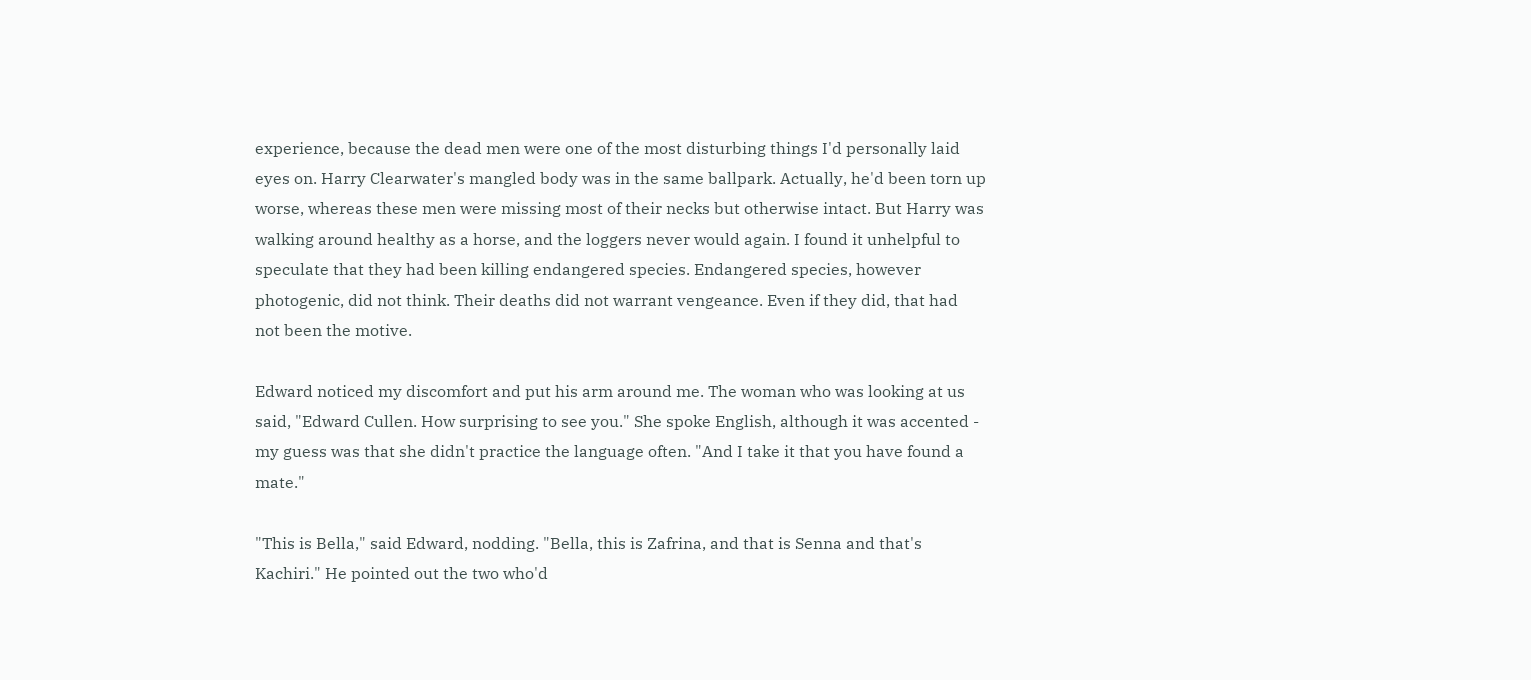experience, because the dead men were one of the most disturbing things I'd personally laid eyes on. Harry Clearwater's mangled body was in the same ballpark. Actually, he'd been torn up worse, whereas these men were missing most of their necks but otherwise intact. But Harry was walking around healthy as a horse, and the loggers never would again. I found it unhelpful to speculate that they had been killing endangered species. Endangered species, however photogenic, did not think. Their deaths did not warrant vengeance. Even if they did, that had not been the motive.

Edward noticed my discomfort and put his arm around me. The woman who was looking at us said, "Edward Cullen. How surprising to see you." She spoke English, although it was accented - my guess was that she didn't practice the language often. "And I take it that you have found a mate."

"This is Bella," said Edward, nodding. "Bella, this is Zafrina, and that is Senna and that's Kachiri." He pointed out the two who'd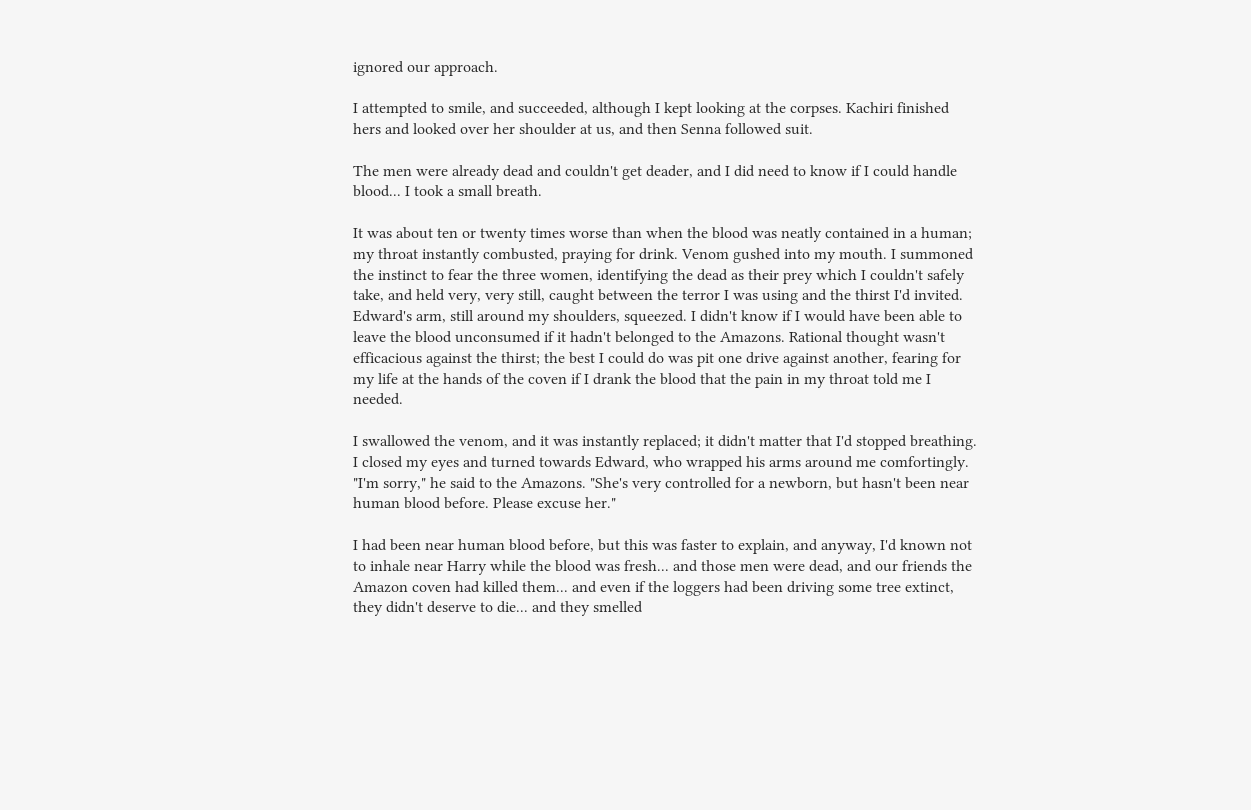ignored our approach.

I attempted to smile, and succeeded, although I kept looking at the corpses. Kachiri finished hers and looked over her shoulder at us, and then Senna followed suit.

The men were already dead and couldn't get deader, and I did need to know if I could handle blood... I took a small breath.

It was about ten or twenty times worse than when the blood was neatly contained in a human; my throat instantly combusted, praying for drink. Venom gushed into my mouth. I summoned the instinct to fear the three women, identifying the dead as their prey which I couldn't safely take, and held very, very still, caught between the terror I was using and the thirst I'd invited. Edward's arm, still around my shoulders, squeezed. I didn't know if I would have been able to leave the blood unconsumed if it hadn't belonged to the Amazons. Rational thought wasn't efficacious against the thirst; the best I could do was pit one drive against another, fearing for my life at the hands of the coven if I drank the blood that the pain in my throat told me I needed.

I swallowed the venom, and it was instantly replaced; it didn't matter that I'd stopped breathing. I closed my eyes and turned towards Edward, who wrapped his arms around me comfortingly. "I'm sorry," he said to the Amazons. "She's very controlled for a newborn, but hasn't been near human blood before. Please excuse her."

I had been near human blood before, but this was faster to explain, and anyway, I'd known not to inhale near Harry while the blood was fresh... and those men were dead, and our friends the Amazon coven had killed them... and even if the loggers had been driving some tree extinct, they didn't deserve to die... and they smelled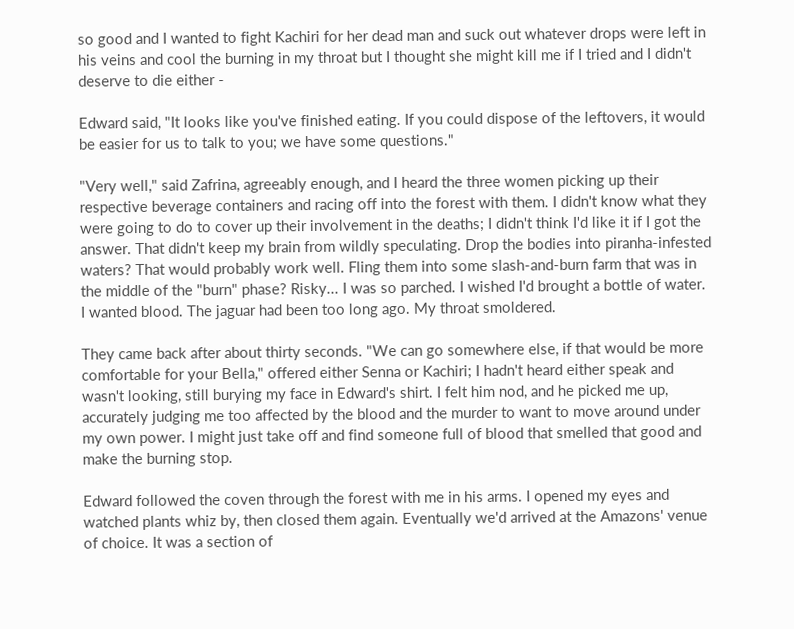so good and I wanted to fight Kachiri for her dead man and suck out whatever drops were left in his veins and cool the burning in my throat but I thought she might kill me if I tried and I didn't deserve to die either -

Edward said, "It looks like you've finished eating. If you could dispose of the leftovers, it would be easier for us to talk to you; we have some questions."

"Very well," said Zafrina, agreeably enough, and I heard the three women picking up their respective beverage containers and racing off into the forest with them. I didn't know what they were going to do to cover up their involvement in the deaths; I didn't think I'd like it if I got the answer. That didn't keep my brain from wildly speculating. Drop the bodies into piranha-infested waters? That would probably work well. Fling them into some slash-and-burn farm that was in the middle of the "burn" phase? Risky... I was so parched. I wished I'd brought a bottle of water. I wanted blood. The jaguar had been too long ago. My throat smoldered.

They came back after about thirty seconds. "We can go somewhere else, if that would be more comfortable for your Bella," offered either Senna or Kachiri; I hadn't heard either speak and wasn't looking, still burying my face in Edward's shirt. I felt him nod, and he picked me up, accurately judging me too affected by the blood and the murder to want to move around under my own power. I might just take off and find someone full of blood that smelled that good and make the burning stop.

Edward followed the coven through the forest with me in his arms. I opened my eyes and watched plants whiz by, then closed them again. Eventually we'd arrived at the Amazons' venue of choice. It was a section of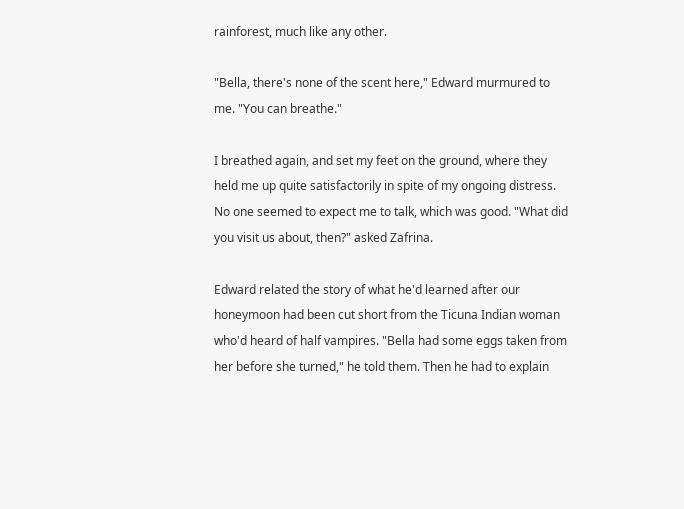rainforest, much like any other.

"Bella, there's none of the scent here," Edward murmured to me. "You can breathe."

I breathed again, and set my feet on the ground, where they held me up quite satisfactorily in spite of my ongoing distress. No one seemed to expect me to talk, which was good. "What did you visit us about, then?" asked Zafrina.

Edward related the story of what he'd learned after our honeymoon had been cut short from the Ticuna Indian woman who'd heard of half vampires. "Bella had some eggs taken from her before she turned," he told them. Then he had to explain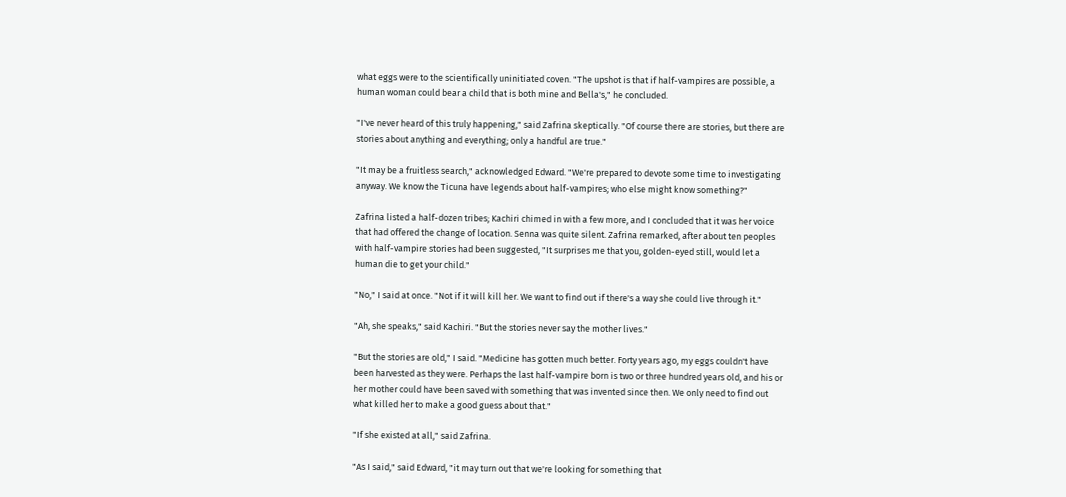what eggs were to the scientifically uninitiated coven. "The upshot is that if half-vampires are possible, a human woman could bear a child that is both mine and Bella's," he concluded.

"I've never heard of this truly happening," said Zafrina skeptically. "Of course there are stories, but there are stories about anything and everything; only a handful are true."

"It may be a fruitless search," acknowledged Edward. "We're prepared to devote some time to investigating anyway. We know the Ticuna have legends about half-vampires; who else might know something?"

Zafrina listed a half-dozen tribes; Kachiri chimed in with a few more, and I concluded that it was her voice that had offered the change of location. Senna was quite silent. Zafrina remarked, after about ten peoples with half-vampire stories had been suggested, "It surprises me that you, golden-eyed still, would let a human die to get your child."

"No," I said at once. "Not if it will kill her. We want to find out if there's a way she could live through it."

"Ah, she speaks," said Kachiri. "But the stories never say the mother lives."

"But the stories are old," I said. "Medicine has gotten much better. Forty years ago, my eggs couldn't have been harvested as they were. Perhaps the last half-vampire born is two or three hundred years old, and his or her mother could have been saved with something that was invented since then. We only need to find out what killed her to make a good guess about that."

"If she existed at all," said Zafrina.

"As I said," said Edward, "it may turn out that we're looking for something that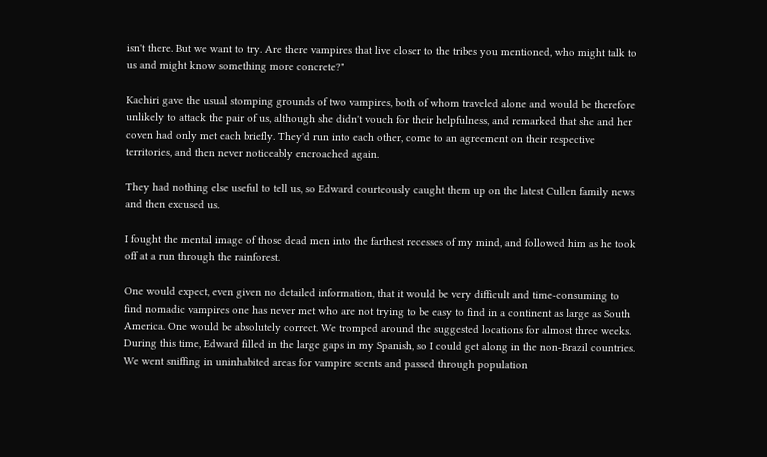isn't there. But we want to try. Are there vampires that live closer to the tribes you mentioned, who might talk to us and might know something more concrete?"

Kachiri gave the usual stomping grounds of two vampires, both of whom traveled alone and would be therefore unlikely to attack the pair of us, although she didn't vouch for their helpfulness, and remarked that she and her coven had only met each briefly. They'd run into each other, come to an agreement on their respective territories, and then never noticeably encroached again.

They had nothing else useful to tell us, so Edward courteously caught them up on the latest Cullen family news and then excused us.

I fought the mental image of those dead men into the farthest recesses of my mind, and followed him as he took off at a run through the rainforest.

One would expect, even given no detailed information, that it would be very difficult and time-consuming to find nomadic vampires one has never met who are not trying to be easy to find in a continent as large as South America. One would be absolutely correct. We tromped around the suggested locations for almost three weeks. During this time, Edward filled in the large gaps in my Spanish, so I could get along in the non-Brazil countries. We went sniffing in uninhabited areas for vampire scents and passed through population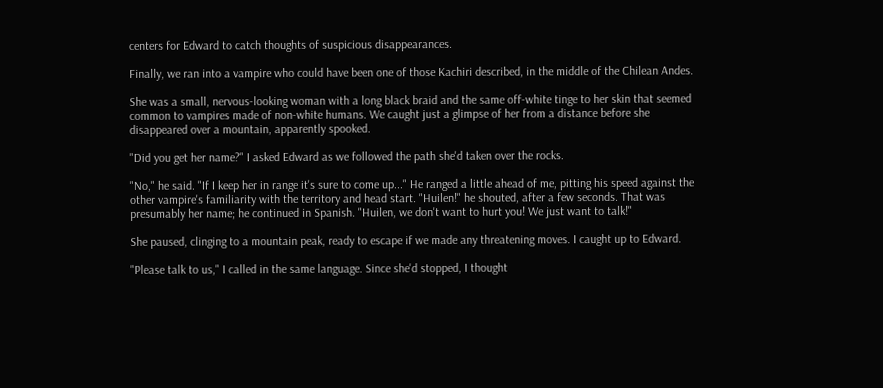centers for Edward to catch thoughts of suspicious disappearances.

Finally, we ran into a vampire who could have been one of those Kachiri described, in the middle of the Chilean Andes.

She was a small, nervous-looking woman with a long black braid and the same off-white tinge to her skin that seemed common to vampires made of non-white humans. We caught just a glimpse of her from a distance before she disappeared over a mountain, apparently spooked.

"Did you get her name?" I asked Edward as we followed the path she'd taken over the rocks.

"No," he said. "If I keep her in range it's sure to come up..." He ranged a little ahead of me, pitting his speed against the other vampire's familiarity with the territory and head start. "Huilen!" he shouted, after a few seconds. That was presumably her name; he continued in Spanish. "Huilen, we don't want to hurt you! We just want to talk!"

She paused, clinging to a mountain peak, ready to escape if we made any threatening moves. I caught up to Edward.

"Please talk to us," I called in the same language. Since she'd stopped, I thought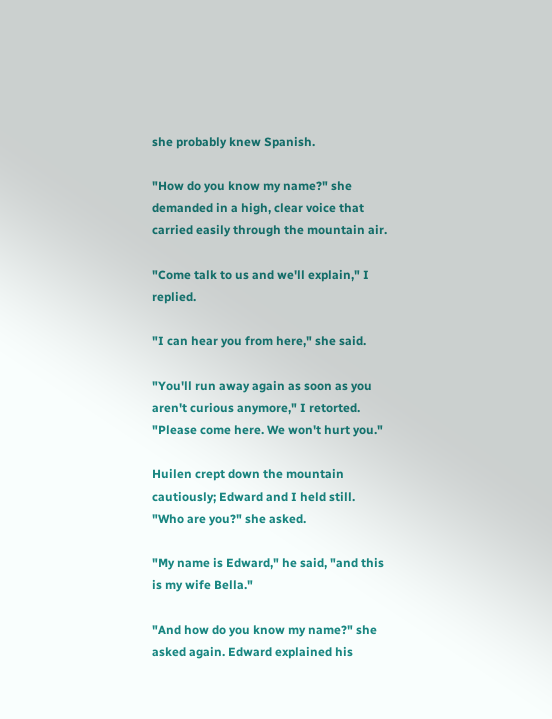she probably knew Spanish.

"How do you know my name?" she demanded in a high, clear voice that carried easily through the mountain air.

"Come talk to us and we'll explain," I replied.

"I can hear you from here," she said.

"You'll run away again as soon as you aren't curious anymore," I retorted. "Please come here. We won't hurt you."

Huilen crept down the mountain cautiously; Edward and I held still. "Who are you?" she asked.

"My name is Edward," he said, "and this is my wife Bella."

"And how do you know my name?" she asked again. Edward explained his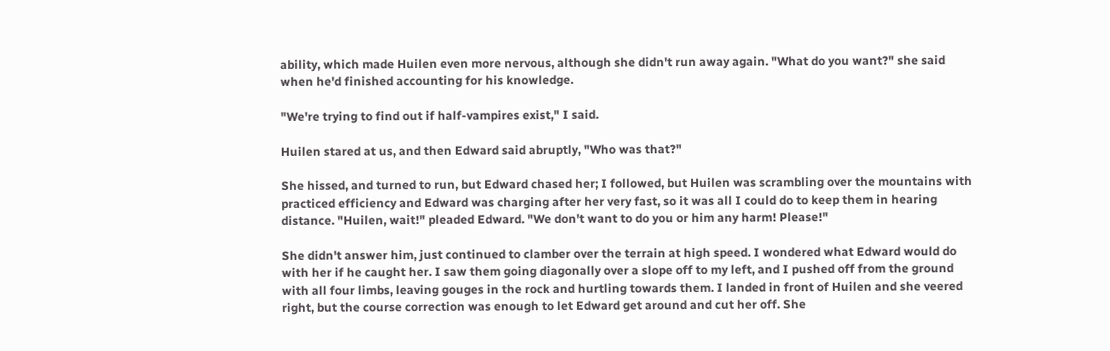ability, which made Huilen even more nervous, although she didn't run away again. "What do you want?" she said when he'd finished accounting for his knowledge.

"We're trying to find out if half-vampires exist," I said.

Huilen stared at us, and then Edward said abruptly, "Who was that?"

She hissed, and turned to run, but Edward chased her; I followed, but Huilen was scrambling over the mountains with practiced efficiency and Edward was charging after her very fast, so it was all I could do to keep them in hearing distance. "Huilen, wait!" pleaded Edward. "We don't want to do you or him any harm! Please!"

She didn't answer him, just continued to clamber over the terrain at high speed. I wondered what Edward would do with her if he caught her. I saw them going diagonally over a slope off to my left, and I pushed off from the ground with all four limbs, leaving gouges in the rock and hurtling towards them. I landed in front of Huilen and she veered right, but the course correction was enough to let Edward get around and cut her off. She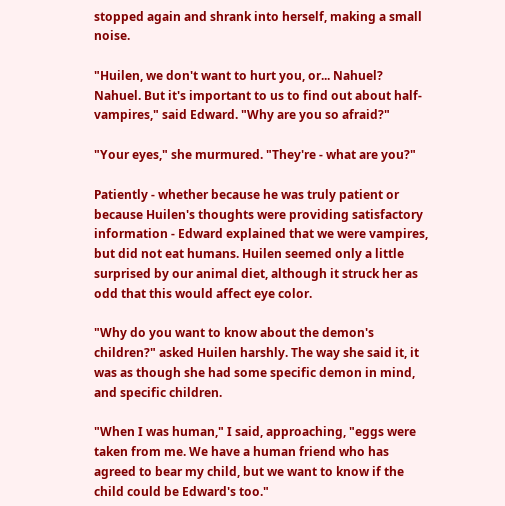stopped again and shrank into herself, making a small noise.

"Huilen, we don't want to hurt you, or... Nahuel? Nahuel. But it's important to us to find out about half-vampires," said Edward. "Why are you so afraid?"

"Your eyes," she murmured. "They're - what are you?"

Patiently - whether because he was truly patient or because Huilen's thoughts were providing satisfactory information - Edward explained that we were vampires, but did not eat humans. Huilen seemed only a little surprised by our animal diet, although it struck her as odd that this would affect eye color.

"Why do you want to know about the demon's children?" asked Huilen harshly. The way she said it, it was as though she had some specific demon in mind, and specific children.

"When I was human," I said, approaching, "eggs were taken from me. We have a human friend who has agreed to bear my child, but we want to know if the child could be Edward's too."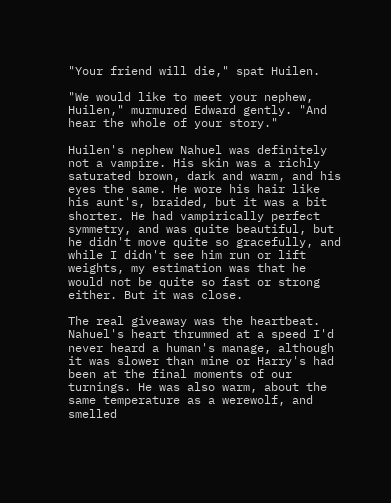"Your friend will die," spat Huilen.

"We would like to meet your nephew, Huilen," murmured Edward gently. "And hear the whole of your story."

Huilen's nephew Nahuel was definitely not a vampire. His skin was a richly saturated brown, dark and warm, and his eyes the same. He wore his hair like his aunt's, braided, but it was a bit shorter. He had vampirically perfect symmetry, and was quite beautiful, but he didn't move quite so gracefully, and while I didn't see him run or lift weights, my estimation was that he would not be quite so fast or strong either. But it was close.

The real giveaway was the heartbeat. Nahuel's heart thrummed at a speed I'd never heard a human's manage, although it was slower than mine or Harry's had been at the final moments of our turnings. He was also warm, about the same temperature as a werewolf, and smelled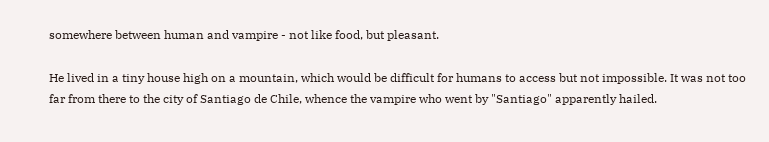somewhere between human and vampire - not like food, but pleasant.

He lived in a tiny house high on a mountain, which would be difficult for humans to access but not impossible. It was not too far from there to the city of Santiago de Chile, whence the vampire who went by "Santiago" apparently hailed.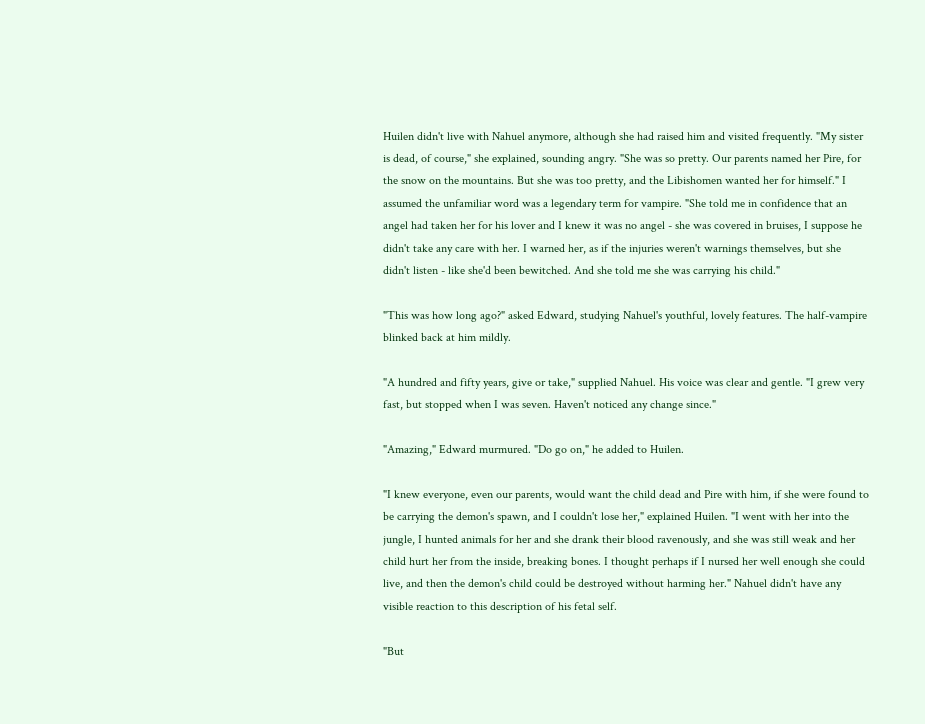Huilen didn't live with Nahuel anymore, although she had raised him and visited frequently. "My sister is dead, of course," she explained, sounding angry. "She was so pretty. Our parents named her Pire, for the snow on the mountains. But she was too pretty, and the Libishomen wanted her for himself." I assumed the unfamiliar word was a legendary term for vampire. "She told me in confidence that an angel had taken her for his lover and I knew it was no angel - she was covered in bruises, I suppose he didn't take any care with her. I warned her, as if the injuries weren't warnings themselves, but she didn't listen - like she'd been bewitched. And she told me she was carrying his child."

"This was how long ago?" asked Edward, studying Nahuel's youthful, lovely features. The half-vampire blinked back at him mildly.

"A hundred and fifty years, give or take," supplied Nahuel. His voice was clear and gentle. "I grew very fast, but stopped when I was seven. Haven't noticed any change since."

"Amazing," Edward murmured. "Do go on," he added to Huilen.

"I knew everyone, even our parents, would want the child dead and Pire with him, if she were found to be carrying the demon's spawn, and I couldn't lose her," explained Huilen. "I went with her into the jungle, I hunted animals for her and she drank their blood ravenously, and she was still weak and her child hurt her from the inside, breaking bones. I thought perhaps if I nursed her well enough she could live, and then the demon's child could be destroyed without harming her." Nahuel didn't have any visible reaction to this description of his fetal self.

"But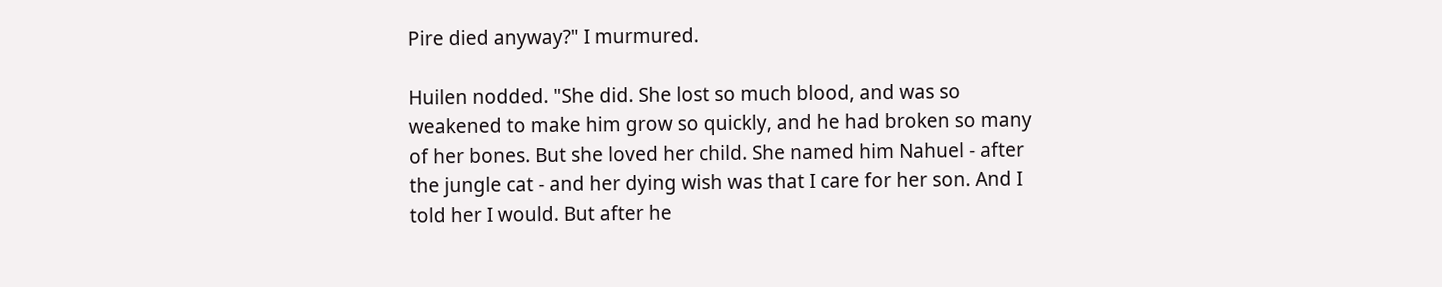Pire died anyway?" I murmured.

Huilen nodded. "She did. She lost so much blood, and was so weakened to make him grow so quickly, and he had broken so many of her bones. But she loved her child. She named him Nahuel - after the jungle cat - and her dying wish was that I care for her son. And I told her I would. But after he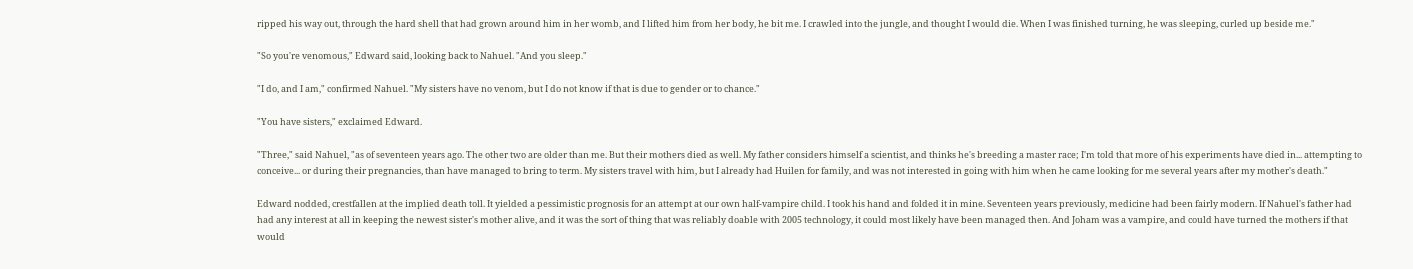ripped his way out, through the hard shell that had grown around him in her womb, and I lifted him from her body, he bit me. I crawled into the jungle, and thought I would die. When I was finished turning, he was sleeping, curled up beside me."

"So you're venomous," Edward said, looking back to Nahuel. "And you sleep."

"I do, and I am," confirmed Nahuel. "My sisters have no venom, but I do not know if that is due to gender or to chance."

"You have sisters," exclaimed Edward.

"Three," said Nahuel, "as of seventeen years ago. The other two are older than me. But their mothers died as well. My father considers himself a scientist, and thinks he's breeding a master race; I'm told that more of his experiments have died in... attempting to conceive... or during their pregnancies, than have managed to bring to term. My sisters travel with him, but I already had Huilen for family, and was not interested in going with him when he came looking for me several years after my mother's death."

Edward nodded, crestfallen at the implied death toll. It yielded a pessimistic prognosis for an attempt at our own half-vampire child. I took his hand and folded it in mine. Seventeen years previously, medicine had been fairly modern. If Nahuel's father had had any interest at all in keeping the newest sister's mother alive, and it was the sort of thing that was reliably doable with 2005 technology, it could most likely have been managed then. And Joham was a vampire, and could have turned the mothers if that would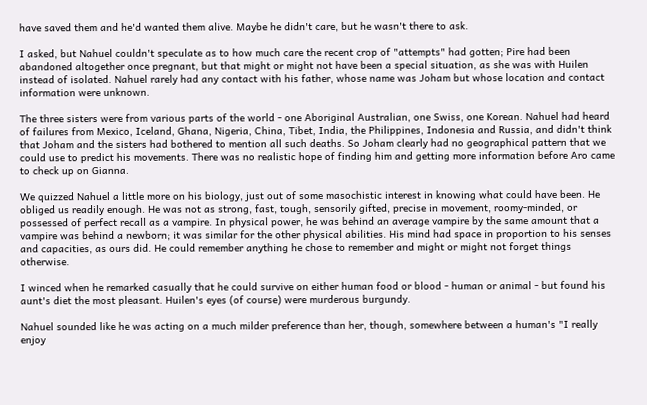have saved them and he'd wanted them alive. Maybe he didn't care, but he wasn't there to ask.

I asked, but Nahuel couldn't speculate as to how much care the recent crop of "attempts" had gotten; Pire had been abandoned altogether once pregnant, but that might or might not have been a special situation, as she was with Huilen instead of isolated. Nahuel rarely had any contact with his father, whose name was Joham but whose location and contact information were unknown.

The three sisters were from various parts of the world - one Aboriginal Australian, one Swiss, one Korean. Nahuel had heard of failures from Mexico, Iceland, Ghana, Nigeria, China, Tibet, India, the Philippines, Indonesia and Russia, and didn't think that Joham and the sisters had bothered to mention all such deaths. So Joham clearly had no geographical pattern that we could use to predict his movements. There was no realistic hope of finding him and getting more information before Aro came to check up on Gianna.

We quizzed Nahuel a little more on his biology, just out of some masochistic interest in knowing what could have been. He obliged us readily enough. He was not as strong, fast, tough, sensorily gifted, precise in movement, roomy-minded, or possessed of perfect recall as a vampire. In physical power, he was behind an average vampire by the same amount that a vampire was behind a newborn; it was similar for the other physical abilities. His mind had space in proportion to his senses and capacities, as ours did. He could remember anything he chose to remember and might or might not forget things otherwise.

I winced when he remarked casually that he could survive on either human food or blood - human or animal - but found his aunt's diet the most pleasant. Huilen's eyes (of course) were murderous burgundy.

Nahuel sounded like he was acting on a much milder preference than her, though, somewhere between a human's "I really enjoy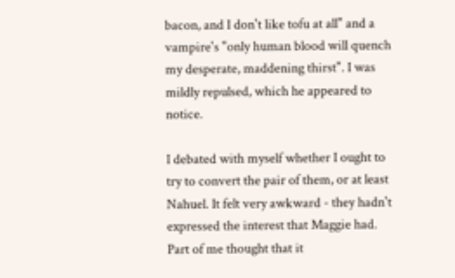bacon, and I don't like tofu at all" and a vampire's "only human blood will quench my desperate, maddening thirst". I was mildly repulsed, which he appeared to notice.

I debated with myself whether I ought to try to convert the pair of them, or at least Nahuel. It felt very awkward - they hadn't expressed the interest that Maggie had. Part of me thought that it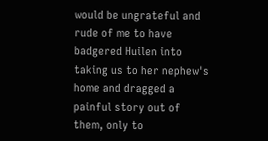would be ungrateful and rude of me to have badgered Huilen into taking us to her nephew's home and dragged a painful story out of them, only to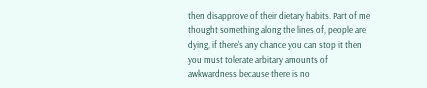then disapprove of their dietary habits. Part of me thought something along the lines of, people are dying, if there's any chance you can stop it then you must tolerate arbitary amounts of awkwardness because there is no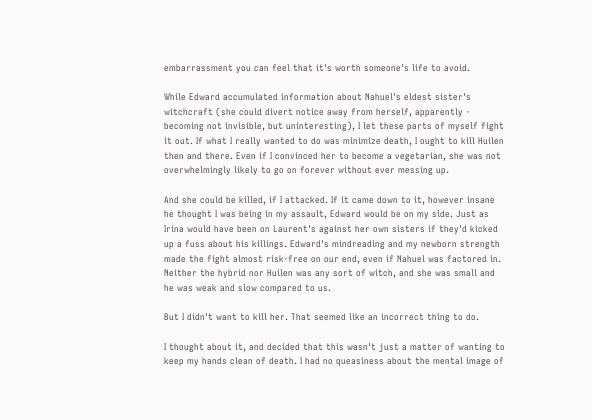embarrassment you can feel that it's worth someone's life to avoid.

While Edward accumulated information about Nahuel's eldest sister's witchcraft (she could divert notice away from herself, apparently - becoming not invisible, but uninteresting), I let these parts of myself fight it out. If what I really wanted to do was minimize death, I ought to kill Huilen then and there. Even if I convinced her to become a vegetarian, she was not overwhelmingly likely to go on forever without ever messing up.

And she could be killed, if I attacked. If it came down to it, however insane he thought I was being in my assault, Edward would be on my side. Just as Irina would have been on Laurent's against her own sisters if they'd kicked up a fuss about his killings. Edward's mindreading and my newborn strength made the fight almost risk-free on our end, even if Nahuel was factored in. Neither the hybrid nor Huilen was any sort of witch, and she was small and he was weak and slow compared to us.

But I didn't want to kill her. That seemed like an incorrect thing to do.

I thought about it, and decided that this wasn't just a matter of wanting to keep my hands clean of death. I had no queasiness about the mental image of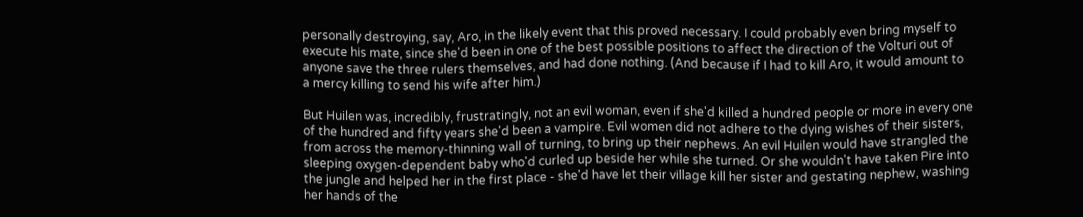personally destroying, say, Aro, in the likely event that this proved necessary. I could probably even bring myself to execute his mate, since she'd been in one of the best possible positions to affect the direction of the Volturi out of anyone save the three rulers themselves, and had done nothing. (And because if I had to kill Aro, it would amount to a mercy killing to send his wife after him.)

But Huilen was, incredibly, frustratingly, not an evil woman, even if she'd killed a hundred people or more in every one of the hundred and fifty years she'd been a vampire. Evil women did not adhere to the dying wishes of their sisters, from across the memory-thinning wall of turning, to bring up their nephews. An evil Huilen would have strangled the sleeping oxygen-dependent baby who'd curled up beside her while she turned. Or she wouldn't have taken Pire into the jungle and helped her in the first place - she'd have let their village kill her sister and gestating nephew, washing her hands of the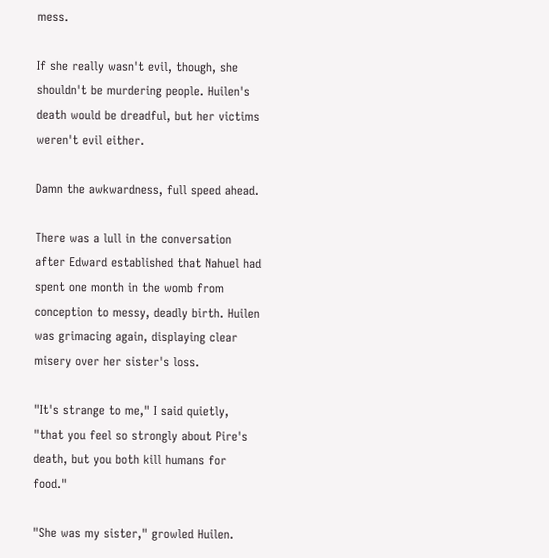mess.

If she really wasn't evil, though, she shouldn't be murdering people. Huilen's death would be dreadful, but her victims weren't evil either.

Damn the awkwardness, full speed ahead.

There was a lull in the conversation after Edward established that Nahuel had spent one month in the womb from conception to messy, deadly birth. Huilen was grimacing again, displaying clear misery over her sister's loss.

"It's strange to me," I said quietly, "that you feel so strongly about Pire's death, but you both kill humans for food."

"She was my sister," growled Huilen.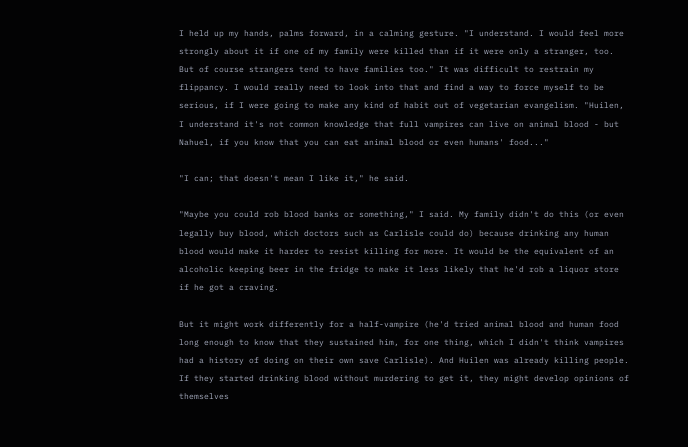I held up my hands, palms forward, in a calming gesture. "I understand. I would feel more strongly about it if one of my family were killed than if it were only a stranger, too. But of course strangers tend to have families too." It was difficult to restrain my flippancy. I would really need to look into that and find a way to force myself to be serious, if I were going to make any kind of habit out of vegetarian evangelism. "Huilen, I understand it's not common knowledge that full vampires can live on animal blood - but Nahuel, if you know that you can eat animal blood or even humans' food..."

"I can; that doesn't mean I like it," he said.

"Maybe you could rob blood banks or something," I said. My family didn't do this (or even legally buy blood, which doctors such as Carlisle could do) because drinking any human blood would make it harder to resist killing for more. It would be the equivalent of an alcoholic keeping beer in the fridge to make it less likely that he'd rob a liquor store if he got a craving.

But it might work differently for a half-vampire (he'd tried animal blood and human food long enough to know that they sustained him, for one thing, which I didn't think vampires had a history of doing on their own save Carlisle). And Huilen was already killing people. If they started drinking blood without murdering to get it, they might develop opinions of themselves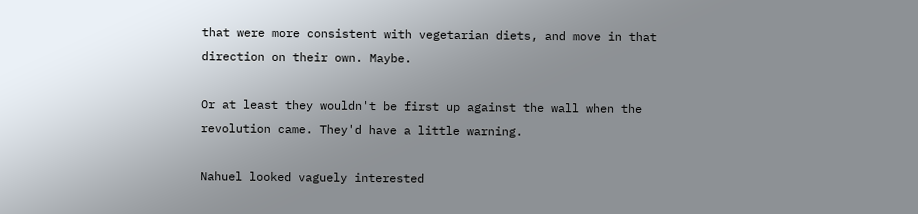that were more consistent with vegetarian diets, and move in that direction on their own. Maybe.

Or at least they wouldn't be first up against the wall when the revolution came. They'd have a little warning.

Nahuel looked vaguely interested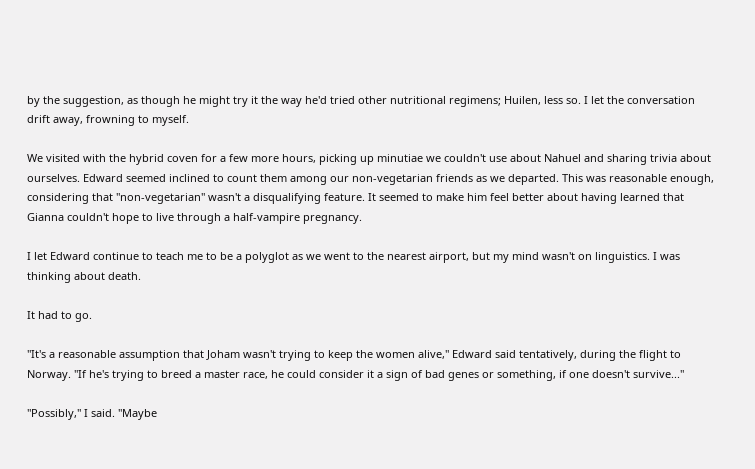by the suggestion, as though he might try it the way he'd tried other nutritional regimens; Huilen, less so. I let the conversation drift away, frowning to myself.

We visited with the hybrid coven for a few more hours, picking up minutiae we couldn't use about Nahuel and sharing trivia about ourselves. Edward seemed inclined to count them among our non-vegetarian friends as we departed. This was reasonable enough, considering that "non-vegetarian" wasn't a disqualifying feature. It seemed to make him feel better about having learned that Gianna couldn't hope to live through a half-vampire pregnancy.

I let Edward continue to teach me to be a polyglot as we went to the nearest airport, but my mind wasn't on linguistics. I was thinking about death.

It had to go.

"It's a reasonable assumption that Joham wasn't trying to keep the women alive," Edward said tentatively, during the flight to Norway. "If he's trying to breed a master race, he could consider it a sign of bad genes or something, if one doesn't survive..."

"Possibly," I said. "Maybe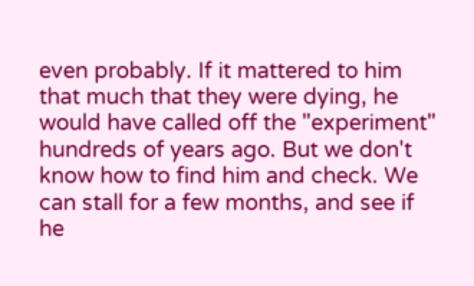even probably. If it mattered to him that much that they were dying, he would have called off the "experiment" hundreds of years ago. But we don't know how to find him and check. We can stall for a few months, and see if he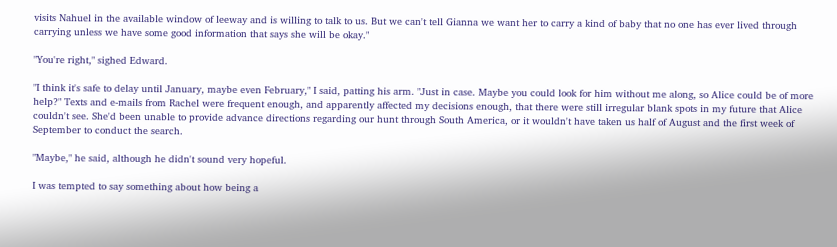visits Nahuel in the available window of leeway and is willing to talk to us. But we can't tell Gianna we want her to carry a kind of baby that no one has ever lived through carrying unless we have some good information that says she will be okay."

"You're right," sighed Edward.

"I think it's safe to delay until January, maybe even February," I said, patting his arm. "Just in case. Maybe you could look for him without me along, so Alice could be of more help?" Texts and e-mails from Rachel were frequent enough, and apparently affected my decisions enough, that there were still irregular blank spots in my future that Alice couldn't see. She'd been unable to provide advance directions regarding our hunt through South America, or it wouldn't have taken us half of August and the first week of September to conduct the search.

"Maybe," he said, although he didn't sound very hopeful.

I was tempted to say something about how being a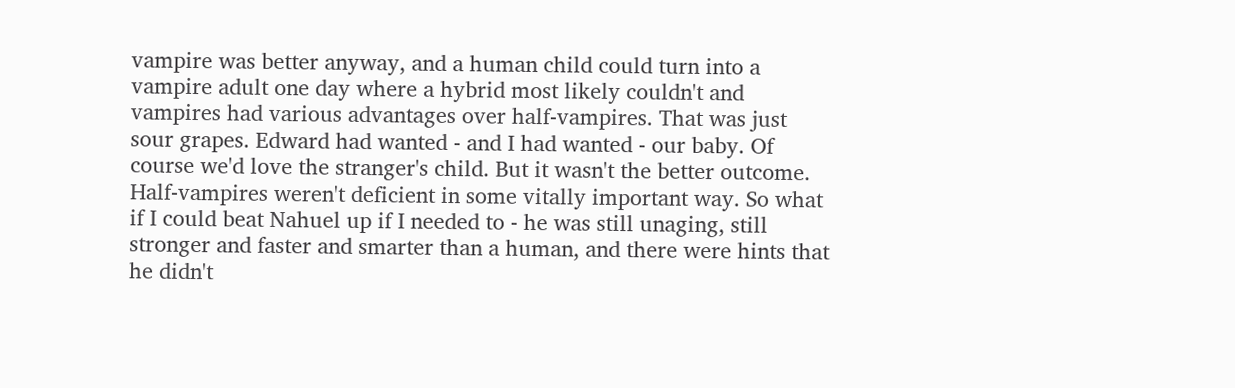vampire was better anyway, and a human child could turn into a vampire adult one day where a hybrid most likely couldn't and vampires had various advantages over half-vampires. That was just sour grapes. Edward had wanted - and I had wanted - our baby. Of course we'd love the stranger's child. But it wasn't the better outcome. Half-vampires weren't deficient in some vitally important way. So what if I could beat Nahuel up if I needed to - he was still unaging, still stronger and faster and smarter than a human, and there were hints that he didn't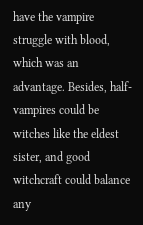have the vampire struggle with blood, which was an advantage. Besides, half-vampires could be witches like the eldest sister, and good witchcraft could balance any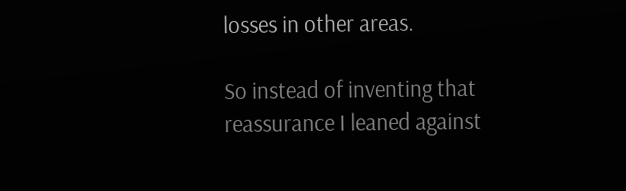losses in other areas.

So instead of inventing that reassurance I leaned against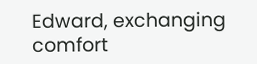Edward, exchanging comfort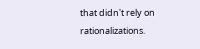that didn't rely on rationalizations.